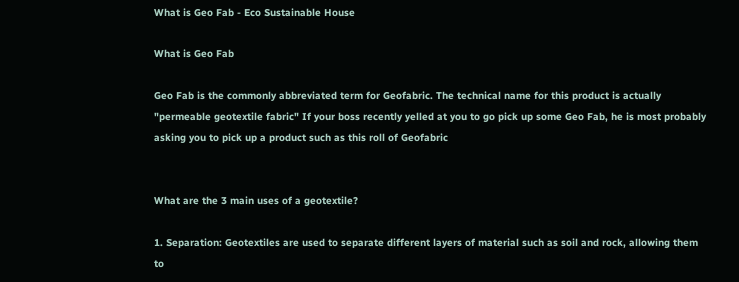What is Geo Fab - Eco Sustainable House

What is Geo Fab

Geo Fab is the commonly abbreviated term for Geofabric. The technical name for this product is actually "permeable geotextile fabric" If your boss recently yelled at you to go pick up some Geo Fab, he is most probably asking you to pick up a product such as this roll of Geofabric


What are the 3 main uses of a geotextile?

1. Separation: Geotextiles are used to separate different layers of material such as soil and rock, allowing them to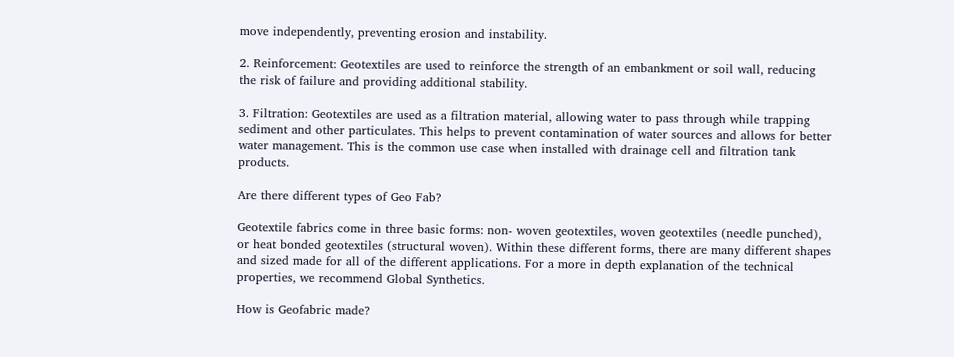move independently, preventing erosion and instability.

2. Reinforcement: Geotextiles are used to reinforce the strength of an embankment or soil wall, reducing the risk of failure and providing additional stability.

3. Filtration: Geotextiles are used as a filtration material, allowing water to pass through while trapping sediment and other particulates. This helps to prevent contamination of water sources and allows for better water management. This is the common use case when installed with drainage cell and filtration tank products.

Are there different types of Geo Fab?

Geotextile fabrics come in three basic forms: non- woven geotextiles, woven geotextiles (needle punched), or heat bonded geotextiles (structural woven). Within these different forms, there are many different shapes and sized made for all of the different applications. For a more in depth explanation of the technical properties, we recommend Global Synthetics.

How is Geofabric made?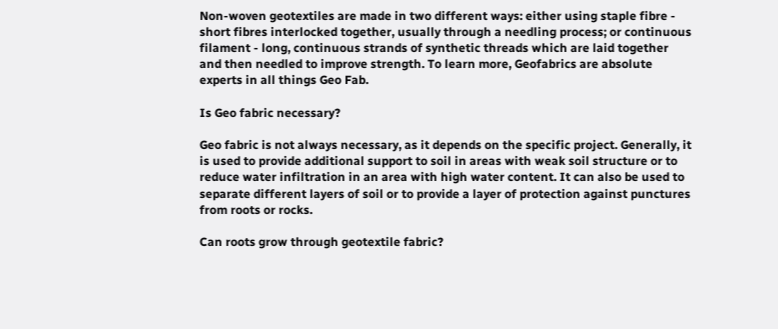Non-woven geotextiles are made in two different ways: either using staple fibre - short fibres interlocked together, usually through a needling process; or continuous filament - long, continuous strands of synthetic threads which are laid together and then needled to improve strength. To learn more, Geofabrics are absolute experts in all things Geo Fab.

Is Geo fabric necessary?

Geo fabric is not always necessary, as it depends on the specific project. Generally, it is used to provide additional support to soil in areas with weak soil structure or to reduce water infiltration in an area with high water content. It can also be used to separate different layers of soil or to provide a layer of protection against punctures from roots or rocks.

Can roots grow through geotextile fabric?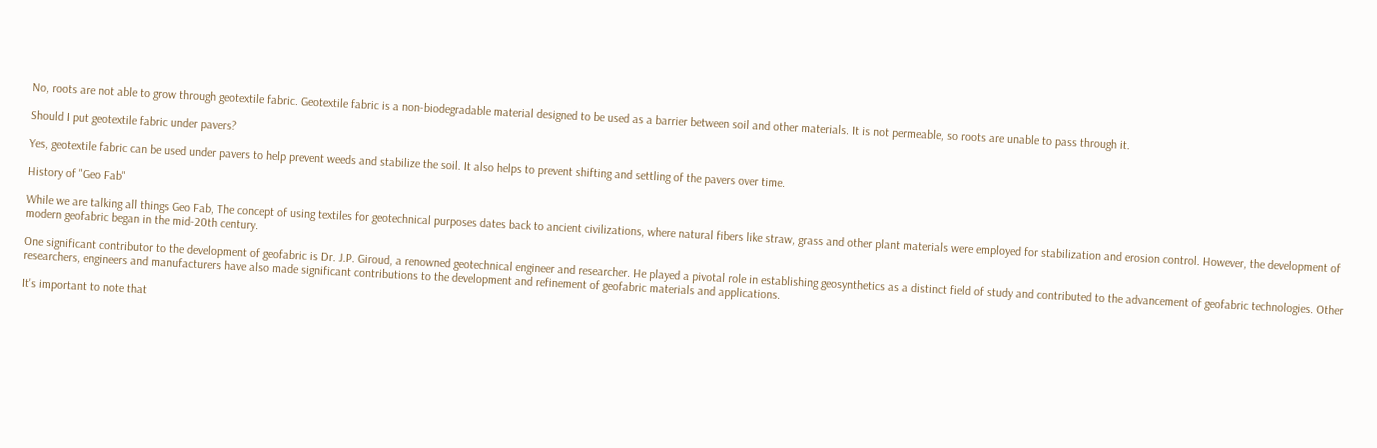No, roots are not able to grow through geotextile fabric. Geotextile fabric is a non-biodegradable material designed to be used as a barrier between soil and other materials. It is not permeable, so roots are unable to pass through it.

Should I put geotextile fabric under pavers?

Yes, geotextile fabric can be used under pavers to help prevent weeds and stabilize the soil. It also helps to prevent shifting and settling of the pavers over time.

History of "Geo Fab"

While we are talking all things Geo Fab, The concept of using textiles for geotechnical purposes dates back to ancient civilizations, where natural fibers like straw, grass and other plant materials were employed for stabilization and erosion control. However, the development of modern geofabric began in the mid-20th century.

One significant contributor to the development of geofabric is Dr. J.P. Giroud, a renowned geotechnical engineer and researcher. He played a pivotal role in establishing geosynthetics as a distinct field of study and contributed to the advancement of geofabric technologies. Other researchers, engineers and manufacturers have also made significant contributions to the development and refinement of geofabric materials and applications.

It's important to note that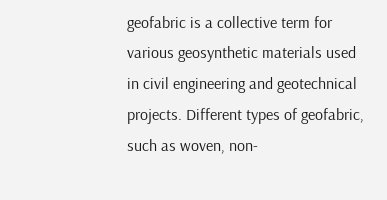geofabric is a collective term for various geosynthetic materials used in civil engineering and geotechnical projects. Different types of geofabric, such as woven, non-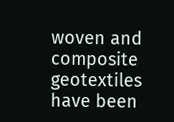woven and composite geotextiles have been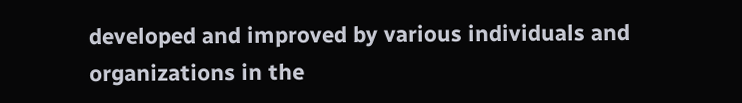developed and improved by various individuals and organizations in the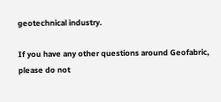geotechnical industry.

If you have any other questions around Geofabric, please do not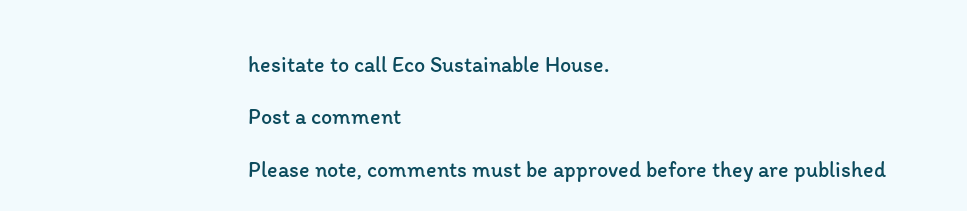hesitate to call Eco Sustainable House.

Post a comment

Please note, comments must be approved before they are published